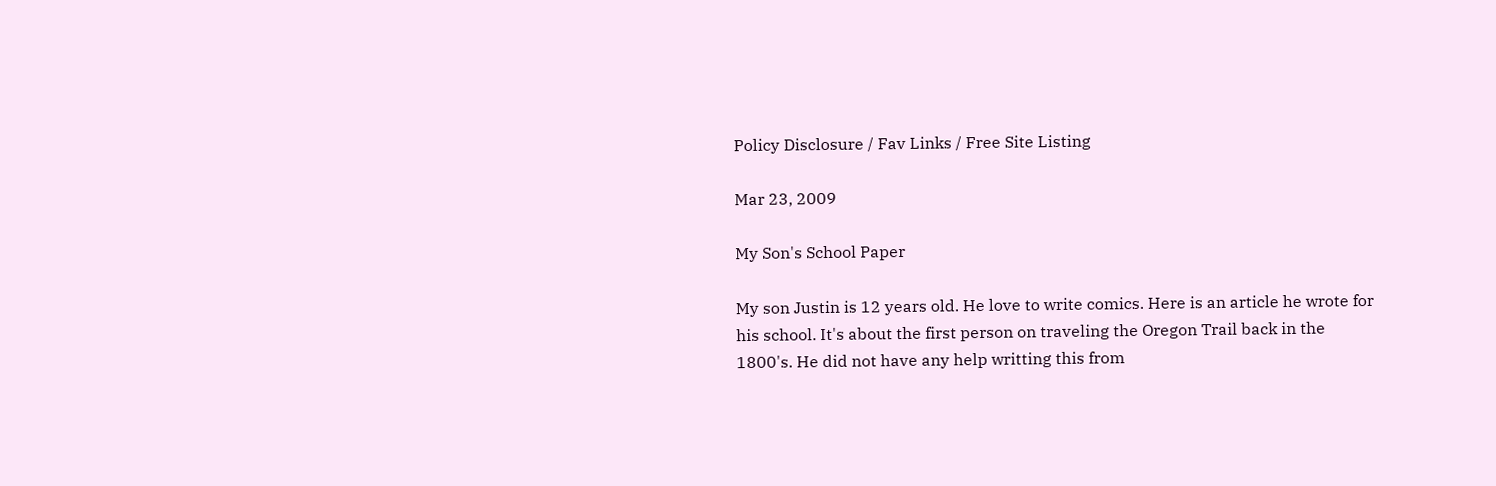Policy Disclosure / Fav Links / Free Site Listing

Mar 23, 2009

My Son's School Paper

My son Justin is 12 years old. He love to write comics. Here is an article he wrote for his school. It's about the first person on traveling the Oregon Trail back in the 1800's. He did not have any help writting this from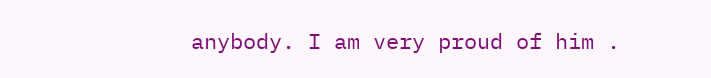anybody. I am very proud of him .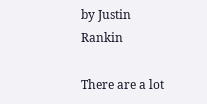by Justin Rankin

There are a lot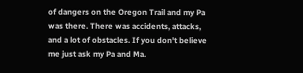of dangers on the Oregon Trail and my Pa was there. There was accidents, attacks, and a lot of obstacles. If you don't believe me just ask my Pa and Ma.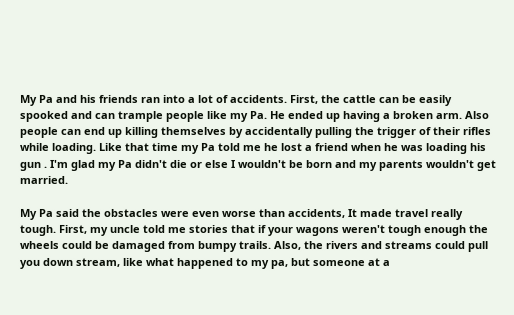My Pa and his friends ran into a lot of accidents. First, the cattle can be easily spooked and can trample people like my Pa. He ended up having a broken arm. Also people can end up killing themselves by accidentally pulling the trigger of their rifles while loading. Like that time my Pa told me he lost a friend when he was loading his gun . I'm glad my Pa didn't die or else I wouldn't be born and my parents wouldn't get married.

My Pa said the obstacles were even worse than accidents, It made travel really tough. First, my uncle told me stories that if your wagons weren't tough enough the wheels could be damaged from bumpy trails. Also, the rivers and streams could pull you down stream, like what happened to my pa, but someone at a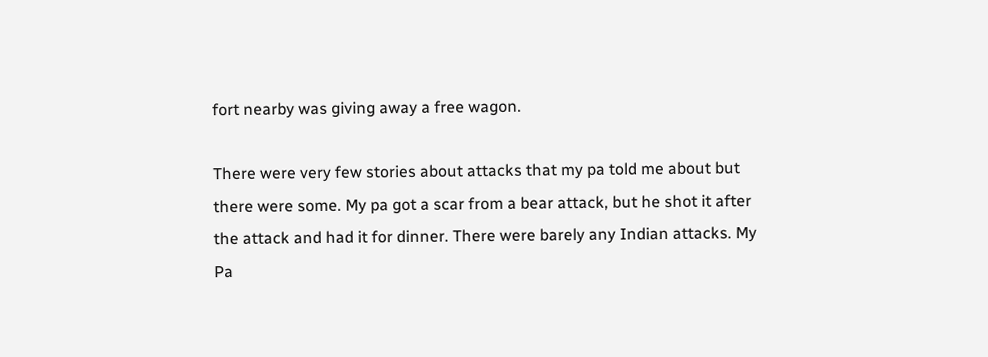fort nearby was giving away a free wagon.

There were very few stories about attacks that my pa told me about but there were some. My pa got a scar from a bear attack, but he shot it after the attack and had it for dinner. There were barely any Indian attacks. My Pa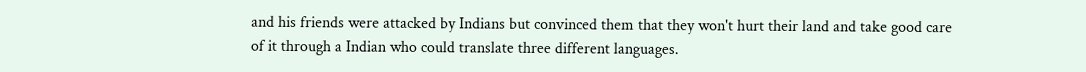and his friends were attacked by Indians but convinced them that they won't hurt their land and take good care of it through a Indian who could translate three different languages.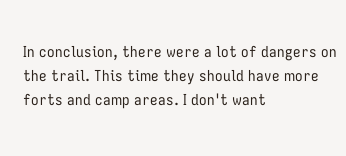In conclusion, there were a lot of dangers on the trail. This time they should have more forts and camp areas. I don't want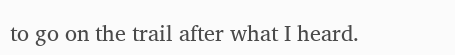to go on the trail after what I heard.